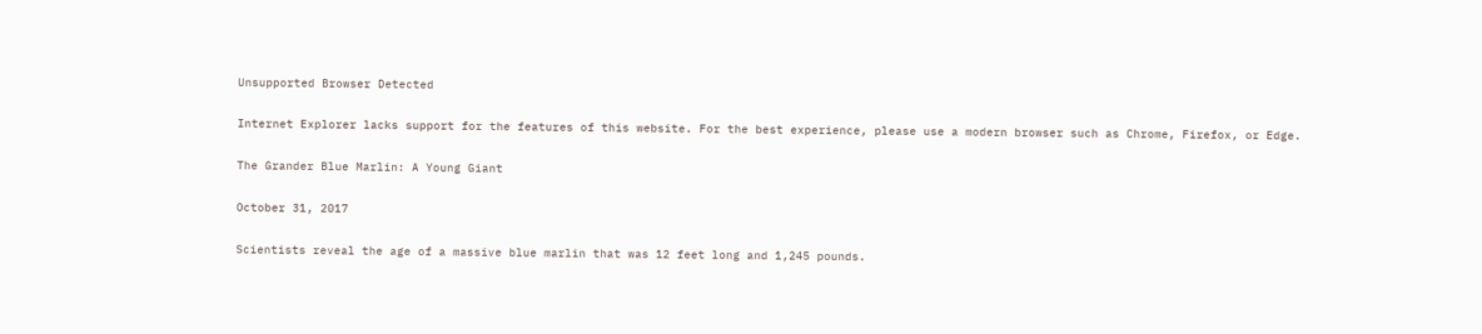Unsupported Browser Detected

Internet Explorer lacks support for the features of this website. For the best experience, please use a modern browser such as Chrome, Firefox, or Edge.

The Grander Blue Marlin: A Young Giant

October 31, 2017

Scientists reveal the age of a massive blue marlin that was 12 feet long and 1,245 pounds.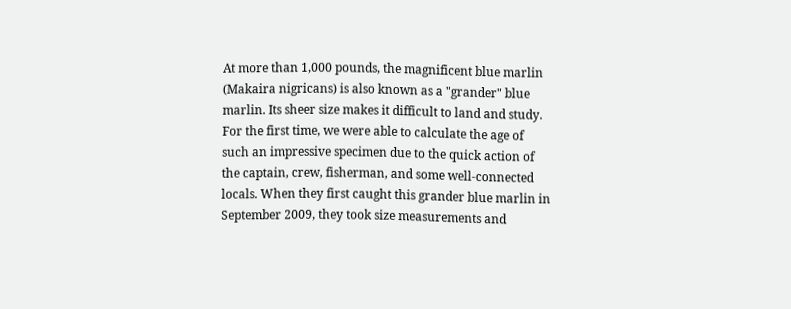At more than 1,000 pounds, the magnificent blue marlin (Makaira nigricans) is also known as a "grander" blue marlin. Its sheer size makes it difficult to land and study. For the first time, we were able to calculate the age of such an impressive specimen due to the quick action of the captain, crew, fisherman, and some well-connected locals. When they first caught this grander blue marlin in September 2009, they took size measurements and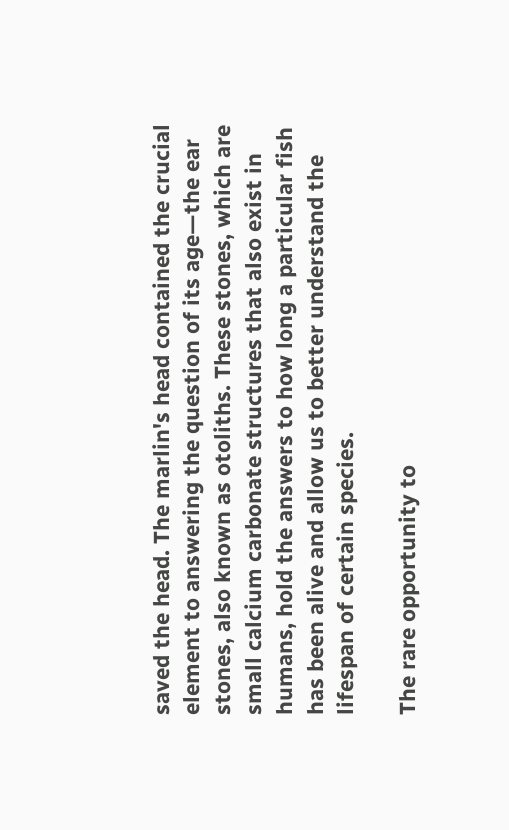saved the head. The marlin's head contained the crucial element to answering the question of its age—the ear stones, also known as otoliths. These stones, which are small calcium carbonate structures that also exist in humans, hold the answers to how long a particular fish has been alive and allow us to better understand the lifespan of certain species.

The rare opportunity to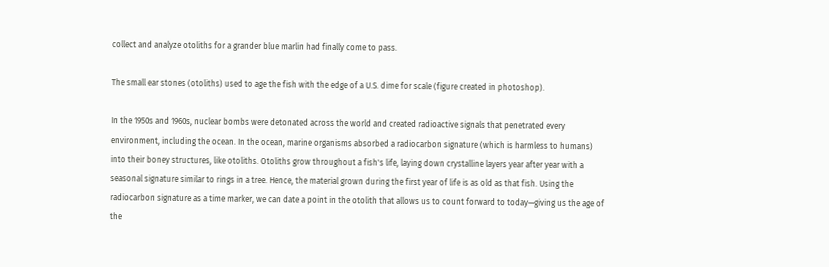collect and analyze otoliths for a grander blue marlin had finally come to pass.

The small ear stones (otoliths) used to age the fish with the edge of a U.S. dime for scale (figure created in photoshop).

In the 1950s and 1960s, nuclear bombs were detonated across the world and created radioactive signals that penetrated every environment, including the ocean. In the ocean, marine organisms absorbed a radiocarbon signature (which is harmless to humans) into their boney structures, like otoliths. Otoliths grow throughout a fish's life, laying down crystalline layers year after year with a seasonal signature similar to rings in a tree. Hence, the material grown during the first year of life is as old as that fish. Using the radiocarbon signature as a time marker, we can date a point in the otolith that allows us to count forward to today—giving us the age of the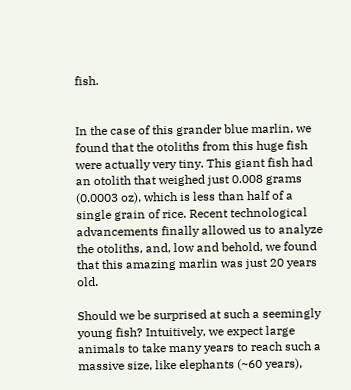fish.


In the case of this grander blue marlin, we found that the otoliths from this huge fish were actually very tiny. This giant fish had an otolith that weighed just 0.008 grams (0.0003 oz), which is less than half of a single grain of rice. Recent technological advancements finally allowed us to analyze the otoliths, and, low and behold, we found that this amazing marlin was just 20 years old.

Should we be surprised at such a seemingly young fish? Intuitively, we expect large animals to take many years to reach such a massive size, like elephants (~60 years),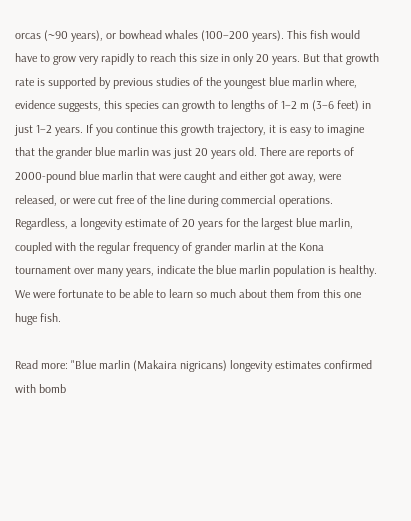orcas (~90 years), or bowhead whales (100–200 years). This fish would have to grow very rapidly to reach this size in only 20 years. But that growth rate is supported by previous studies of the youngest blue marlin where, evidence suggests, this species can growth to lengths of 1–2 m (3–6 feet) in just 1–2 years. If you continue this growth trajectory, it is easy to imagine that the grander blue marlin was just 20 years old. There are reports of 2000-pound blue marlin that were caught and either got away, were released, or were cut free of the line during commercial operations. Regardless, a longevity estimate of 20 years for the largest blue marlin, coupled with the regular frequency of grander marlin at the Kona tournament over many years, indicate the blue marlin population is healthy. We were fortunate to be able to learn so much about them from this one huge fish.

Read more: "Blue marlin (Makaira nigricans) longevity estimates confirmed with bomb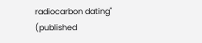radiocarbon dating" (published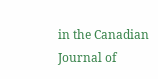in the Canadian Journal of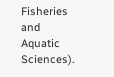Fisheries and Aquatic Sciences).